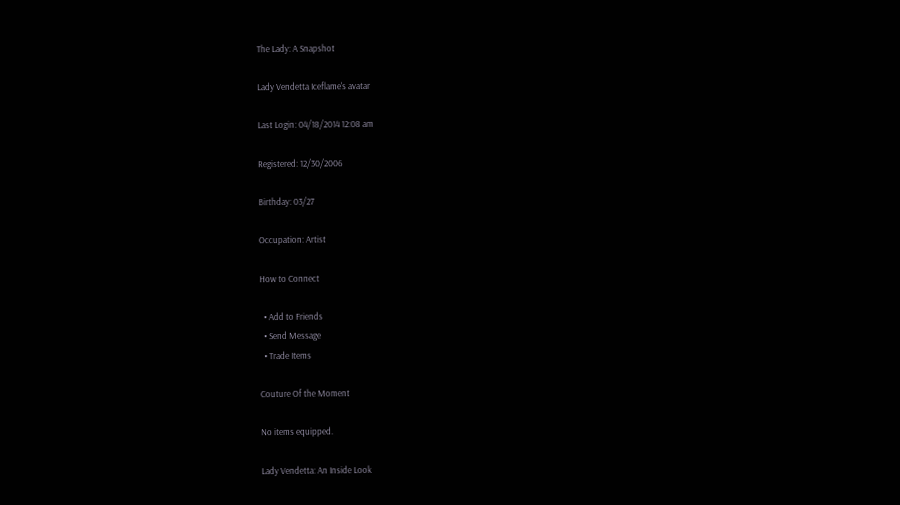The Lady: A Snapshot

Lady Vendetta Iceflame's avatar

Last Login: 04/18/2014 12:08 am

Registered: 12/30/2006

Birthday: 03/27

Occupation: Artist

How to Connect

  • Add to Friends
  • Send Message
  • Trade Items

Couture Of the Moment

No items equipped.

Lady Vendetta: An Inside Look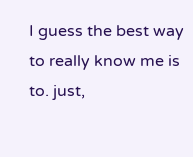I guess the best way to really know me is to. just,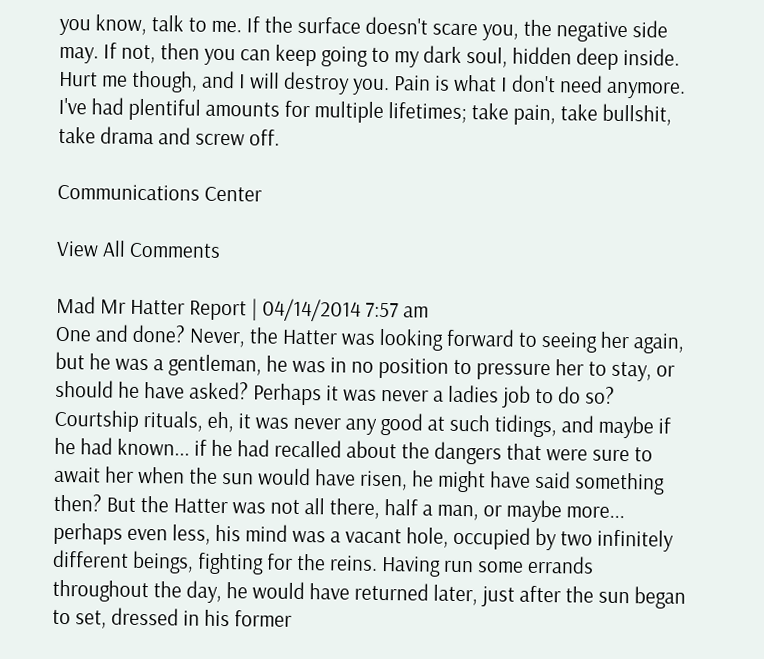you know, talk to me. If the surface doesn't scare you, the negative side may. If not, then you can keep going to my dark soul, hidden deep inside. Hurt me though, and I will destroy you. Pain is what I don't need anymore. I've had plentiful amounts for multiple lifetimes; take pain, take bullshit, take drama and screw off.

Communications Center

View All Comments

Mad Mr Hatter Report | 04/14/2014 7:57 am
One and done? Never, the Hatter was looking forward to seeing her again, but he was a gentleman, he was in no position to pressure her to stay, or should he have asked? Perhaps it was never a ladies job to do so? Courtship rituals, eh, it was never any good at such tidings, and maybe if he had known... if he had recalled about the dangers that were sure to await her when the sun would have risen, he might have said something then? But the Hatter was not all there, half a man, or maybe more... perhaps even less, his mind was a vacant hole, occupied by two infinitely different beings, fighting for the reins. Having run some errands throughout the day, he would have returned later, just after the sun began to set, dressed in his former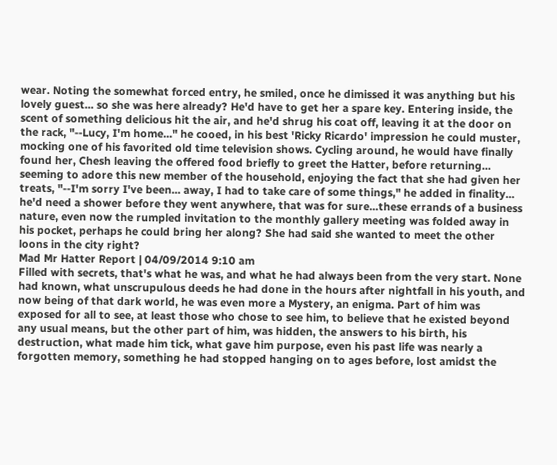wear. Noting the somewhat forced entry, he smiled, once he dimissed it was anything but his lovely guest... so she was here already? He'd have to get her a spare key. Entering inside, the scent of something delicious hit the air, and he'd shrug his coat off, leaving it at the door on the rack, "--Lucy, I'm home..." he cooed, in his best 'Ricky Ricardo' impression he could muster, mocking one of his favorited old time television shows. Cycling around, he would have finally found her, Chesh leaving the offered food briefly to greet the Hatter, before returning... seeming to adore this new member of the household, enjoying the fact that she had given her treats, "--I'm sorry I've been... away, I had to take care of some things," he added in finality... he'd need a shower before they went anywhere, that was for sure...these errands of a business nature, even now the rumpled invitation to the monthly gallery meeting was folded away in his pocket, perhaps he could bring her along? She had said she wanted to meet the other loons in the city right?
Mad Mr Hatter Report | 04/09/2014 9:10 am
Filled with secrets, that's what he was, and what he had always been from the very start. None had known, what unscrupulous deeds he had done in the hours after nightfall in his youth, and now being of that dark world, he was even more a Mystery, an enigma. Part of him was exposed for all to see, at least those who chose to see him, to believe that he existed beyond any usual means, but the other part of him, was hidden, the answers to his birth, his destruction, what made him tick, what gave him purpose, even his past life was nearly a forgotten memory, something he had stopped hanging on to ages before, lost amidst the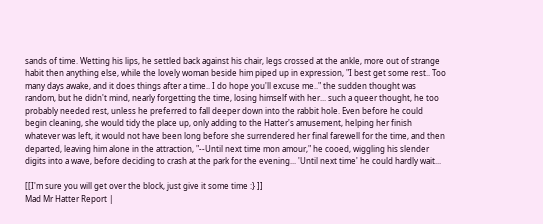sands of time. Wetting his lips, he settled back against his chair, legs crossed at the ankle, more out of strange habit then anything else, while the lovely woman beside him piped up in expression, "I best get some rest.. Too many days awake, and it does things after a time.. I do hope you'll excuse me.." the sudden thought was random, but he didn't mind, nearly forgetting the time, losing himself with her... such a queer thought, he too probably needed rest, unless he preferred to fall deeper down into the rabbit hole. Even before he could begin cleaning, she would tidy the place up, only adding to the Hatter's amusement, helping her finish whatever was left, it would not have been long before she surrendered her final farewell for the time, and then departed, leaving him alone in the attraction, "--Until next time mon amour," he cooed, wiggling his slender digits into a wave, before deciding to crash at the park for the evening... 'Until next time' he could hardly wait...

[[I'm sure you will get over the block, just give it some time :} ]]
Mad Mr Hatter Report |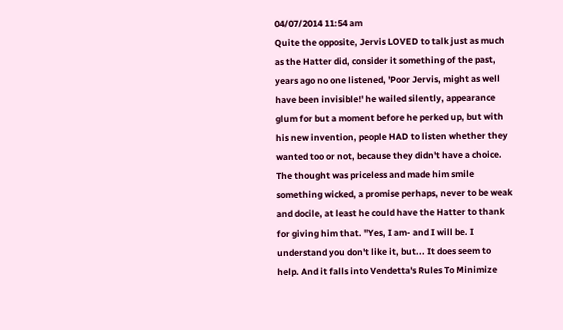04/07/2014 11:54 am
Quite the opposite, Jervis LOVED to talk just as much as the Hatter did, consider it something of the past, years ago no one listened, 'Poor Jervis, might as well have been invisible!' he wailed silently, appearance glum for but a moment before he perked up, but with his new invention, people HAD to listen whether they wanted too or not, because they didn't have a choice. The thought was priceless and made him smile something wicked, a promise perhaps, never to be weak and docile, at least he could have the Hatter to thank for giving him that. "Yes, I am- and I will be. I understand you don't like it, but... It does seem to help. And it falls into Vendetta's Rules To Minimize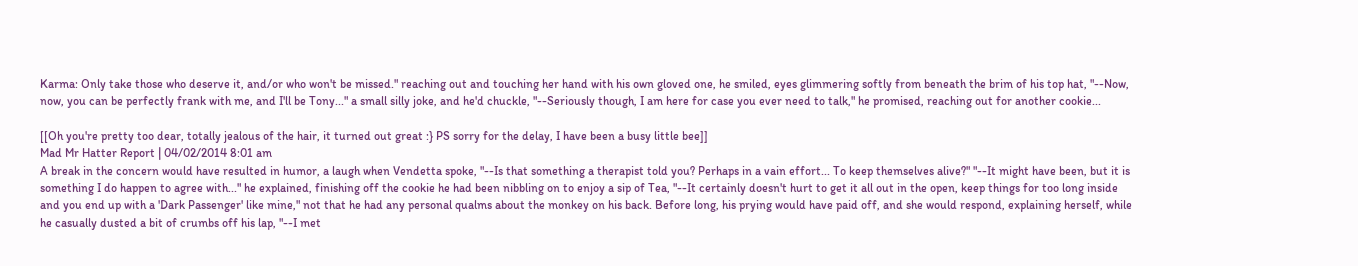Karma: Only take those who deserve it, and/or who won't be missed." reaching out and touching her hand with his own gloved one, he smiled, eyes glimmering softly from beneath the brim of his top hat, "--Now, now, you can be perfectly frank with me, and I'll be Tony..." a small silly joke, and he'd chuckle, "--Seriously though, I am here for case you ever need to talk," he promised, reaching out for another cookie...

[[Oh you're pretty too dear, totally jealous of the hair, it turned out great :} PS sorry for the delay, I have been a busy little bee]]
Mad Mr Hatter Report | 04/02/2014 8:01 am
A break in the concern would have resulted in humor, a laugh when Vendetta spoke, "--Is that something a therapist told you? Perhaps in a vain effort... To keep themselves alive?" "--It might have been, but it is something I do happen to agree with..." he explained, finishing off the cookie he had been nibbling on to enjoy a sip of Tea, "--It certainly doesn't hurt to get it all out in the open, keep things for too long inside and you end up with a 'Dark Passenger' like mine," not that he had any personal qualms about the monkey on his back. Before long, his prying would have paid off, and she would respond, explaining herself, while he casually dusted a bit of crumbs off his lap, "--I met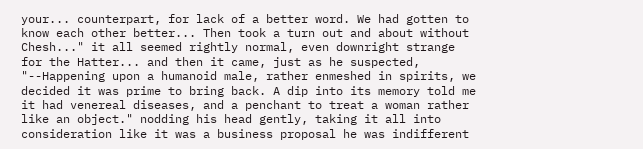your... counterpart, for lack of a better word. We had gotten to know each other better... Then took a turn out and about without Chesh..." it all seemed rightly normal, even downright strange for the Hatter... and then it came, just as he suspected, "--Happening upon a humanoid male, rather enmeshed in spirits, we decided it was prime to bring back. A dip into its memory told me it had venereal diseases, and a penchant to treat a woman rather like an object." nodding his head gently, taking it all into consideration like it was a business proposal he was indifferent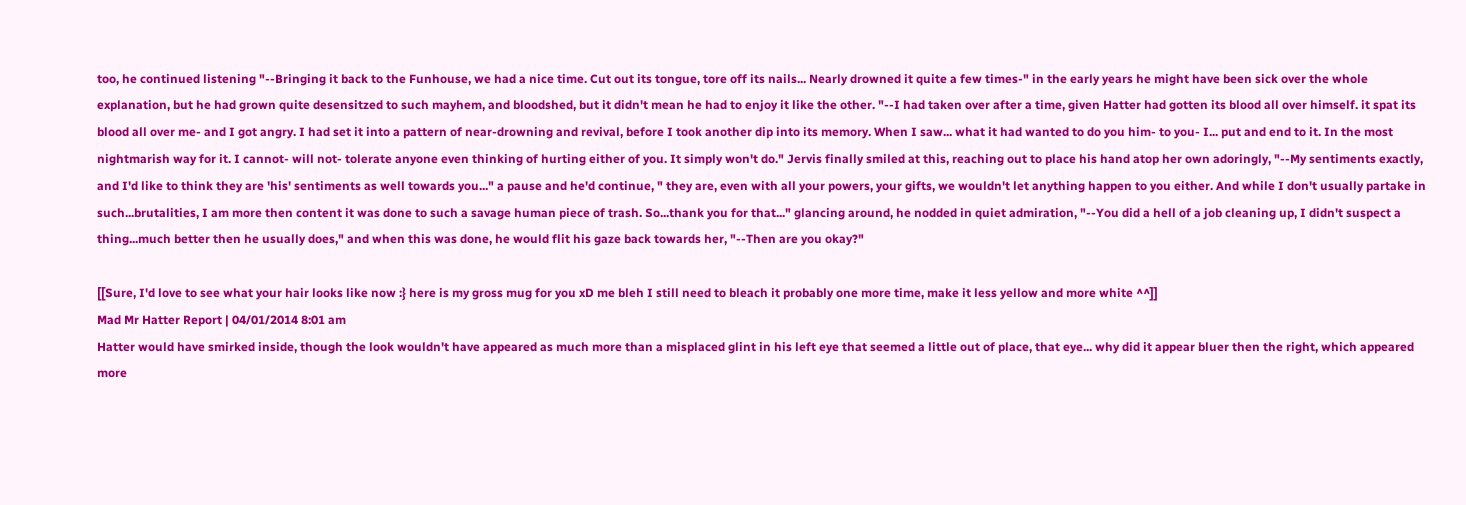too, he continued listening "--Bringing it back to the Funhouse, we had a nice time. Cut out its tongue, tore off its nails... Nearly drowned it quite a few times-" in the early years he might have been sick over the whole explanation, but he had grown quite desensitzed to such mayhem, and bloodshed, but it didn't mean he had to enjoy it like the other. "--I had taken over after a time, given Hatter had gotten its blood all over himself. it spat its blood all over me- and I got angry. I had set it into a pattern of near-drowning and revival, before I took another dip into its memory. When I saw... what it had wanted to do you him- to you- I... put and end to it. In the most nightmarish way for it. I cannot- will not- tolerate anyone even thinking of hurting either of you. It simply won't do." Jervis finally smiled at this, reaching out to place his hand atop her own adoringly, "--My sentiments exactly, and I'd like to think they are 'his' sentiments as well towards you..." a pause and he'd continue, " they are, even with all your powers, your gifts, we wouldn't let anything happen to you either. And while I don't usually partake in such...brutalities, I am more then content it was done to such a savage human piece of trash. So...thank you for that..." glancing around, he nodded in quiet admiration, "--You did a hell of a job cleaning up, I didn't suspect a thing...much better then he usually does," and when this was done, he would flit his gaze back towards her, "--Then are you okay?"

[[Sure, I'd love to see what your hair looks like now :} here is my gross mug for you xD me bleh I still need to bleach it probably one more time, make it less yellow and more white ^^]]
Mad Mr Hatter Report | 04/01/2014 8:01 am
Hatter would have smirked inside, though the look wouldn't have appeared as much more than a misplaced glint in his left eye that seemed a little out of place, that eye... why did it appear bluer then the right, which appeared more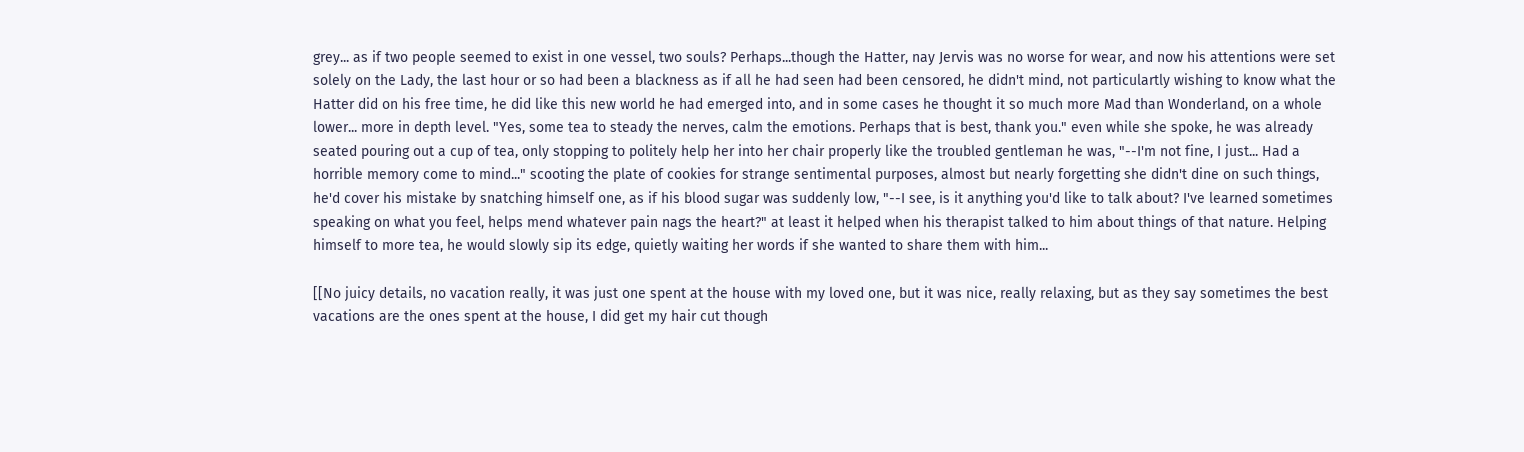grey... as if two people seemed to exist in one vessel, two souls? Perhaps...though the Hatter, nay Jervis was no worse for wear, and now his attentions were set solely on the Lady, the last hour or so had been a blackness as if all he had seen had been censored, he didn't mind, not particulartly wishing to know what the Hatter did on his free time, he did like this new world he had emerged into, and in some cases he thought it so much more Mad than Wonderland, on a whole lower... more in depth level. "Yes, some tea to steady the nerves, calm the emotions. Perhaps that is best, thank you." even while she spoke, he was already seated pouring out a cup of tea, only stopping to politely help her into her chair properly like the troubled gentleman he was, "--I'm not fine, I just... Had a horrible memory come to mind..." scooting the plate of cookies for strange sentimental purposes, almost but nearly forgetting she didn't dine on such things, he'd cover his mistake by snatching himself one, as if his blood sugar was suddenly low, "--I see, is it anything you'd like to talk about? I've learned sometimes speaking on what you feel, helps mend whatever pain nags the heart?" at least it helped when his therapist talked to him about things of that nature. Helping himself to more tea, he would slowly sip its edge, quietly waiting her words if she wanted to share them with him...

[[No juicy details, no vacation really, it was just one spent at the house with my loved one, but it was nice, really relaxing, but as they say sometimes the best vacations are the ones spent at the house, I did get my hair cut though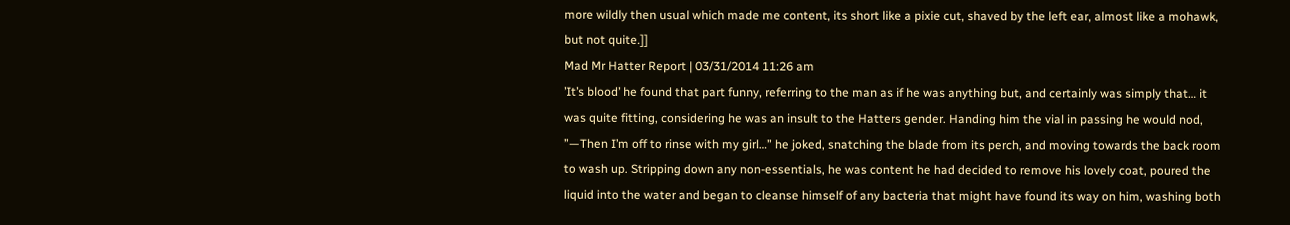more wildly then usual which made me content, its short like a pixie cut, shaved by the left ear, almost like a mohawk, but not quite.]]
Mad Mr Hatter Report | 03/31/2014 11:26 am
’It’s blood’ he found that part funny, referring to the man as if he was anything but, and certainly was simply that… it was quite fitting, considering he was an insult to the Hatters gender. Handing him the vial in passing he would nod, ”—Then I’m off to rinse with my girl…” he joked, snatching the blade from its perch, and moving towards the back room to wash up. Stripping down any non-essentials, he was content he had decided to remove his lovely coat, poured the liquid into the water and began to cleanse himself of any bacteria that might have found its way on him, washing both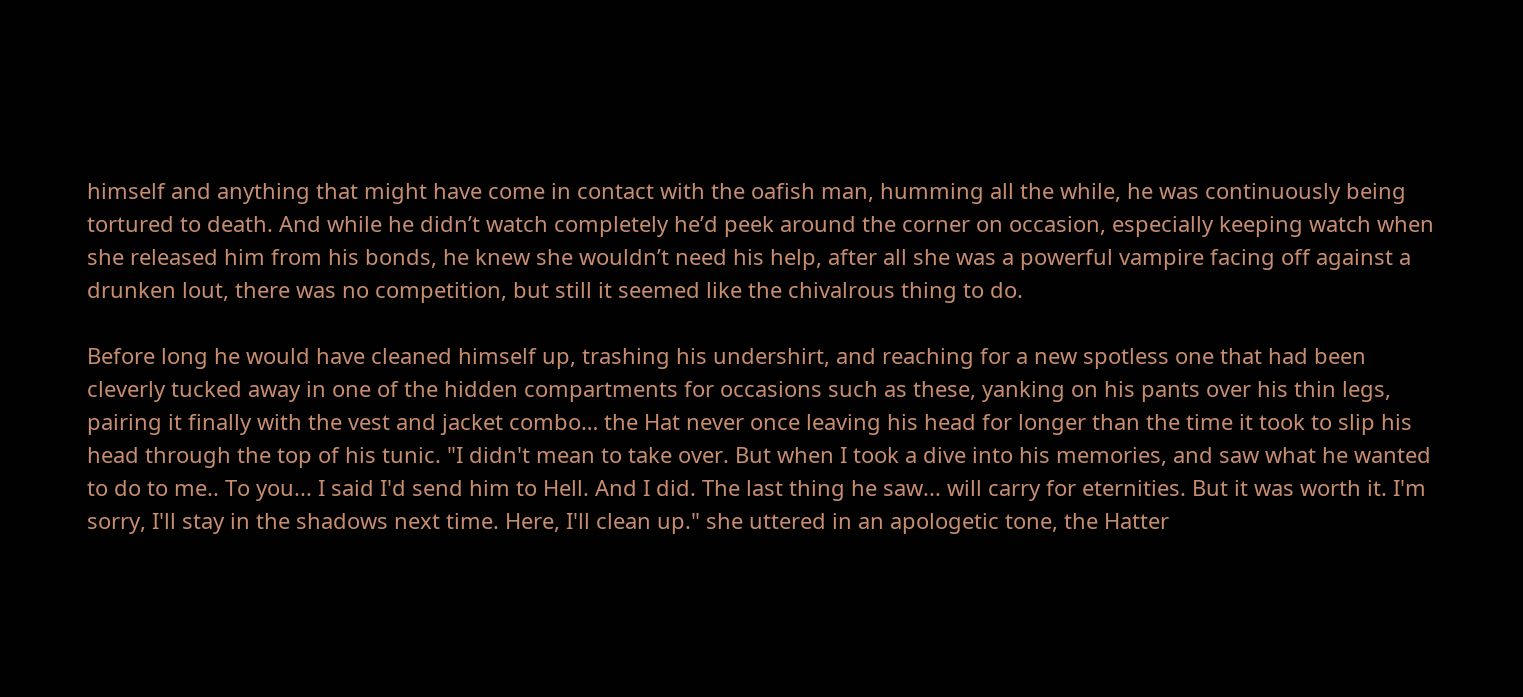himself and anything that might have come in contact with the oafish man, humming all the while, he was continuously being tortured to death. And while he didn’t watch completely he’d peek around the corner on occasion, especially keeping watch when she released him from his bonds, he knew she wouldn’t need his help, after all she was a powerful vampire facing off against a drunken lout, there was no competition, but still it seemed like the chivalrous thing to do.

Before long he would have cleaned himself up, trashing his undershirt, and reaching for a new spotless one that had been cleverly tucked away in one of the hidden compartments for occasions such as these, yanking on his pants over his thin legs, pairing it finally with the vest and jacket combo… the Hat never once leaving his head for longer than the time it took to slip his head through the top of his tunic. "I didn't mean to take over. But when I took a dive into his memories, and saw what he wanted to do to me.. To you... I said I'd send him to Hell. And I did. The last thing he saw... will carry for eternities. But it was worth it. I'm sorry, I'll stay in the shadows next time. Here, I'll clean up." she uttered in an apologetic tone, the Hatter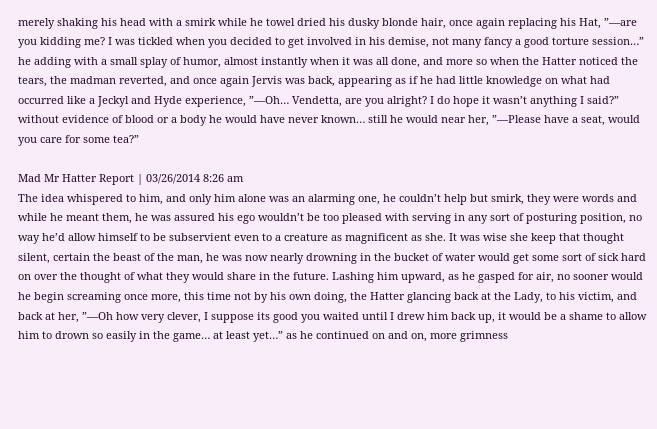merely shaking his head with a smirk while he towel dried his dusky blonde hair, once again replacing his Hat, ”—are you kidding me? I was tickled when you decided to get involved in his demise, not many fancy a good torture session…” he adding with a small splay of humor, almost instantly when it was all done, and more so when the Hatter noticed the tears, the madman reverted, and once again Jervis was back, appearing as if he had little knowledge on what had occurred like a Jeckyl and Hyde experience, ”—Oh… Vendetta, are you alright? I do hope it wasn’t anything I said?” without evidence of blood or a body he would have never known… still he would near her, ”—Please have a seat, would you care for some tea?”

Mad Mr Hatter Report | 03/26/2014 8:26 am
The idea whispered to him, and only him alone was an alarming one, he couldn’t help but smirk, they were words and while he meant them, he was assured his ego wouldn’t be too pleased with serving in any sort of posturing position, no way he’d allow himself to be subservient even to a creature as magnificent as she. It was wise she keep that thought silent, certain the beast of the man, he was now nearly drowning in the bucket of water would get some sort of sick hard on over the thought of what they would share in the future. Lashing him upward, as he gasped for air, no sooner would he begin screaming once more, this time not by his own doing, the Hatter glancing back at the Lady, to his victim, and back at her, ”—Oh how very clever, I suppose its good you waited until I drew him back up, it would be a shame to allow him to drown so easily in the game… at least yet…” as he continued on and on, more grimness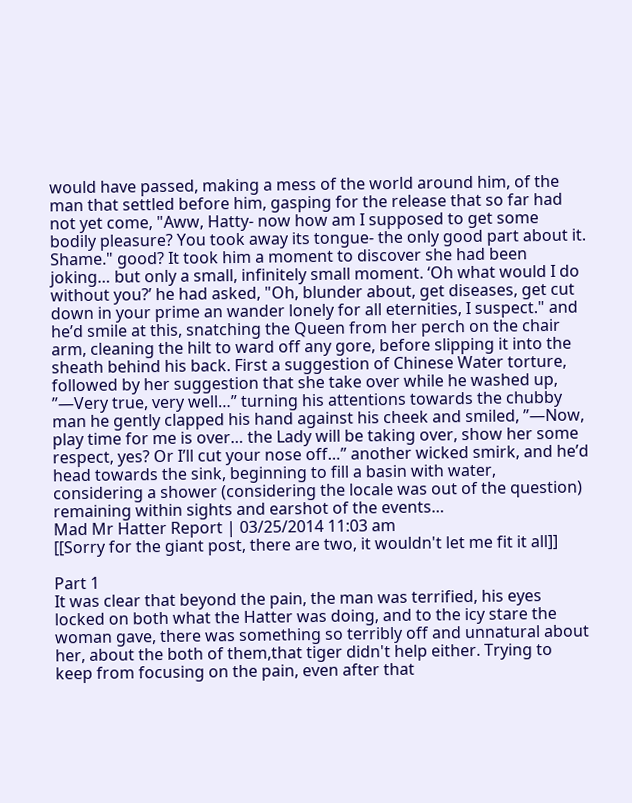would have passed, making a mess of the world around him, of the man that settled before him, gasping for the release that so far had not yet come, "Aww, Hatty- now how am I supposed to get some bodily pleasure? You took away its tongue- the only good part about it. Shame." good? It took him a moment to discover she had been joking… but only a small, infinitely small moment. ‘Oh what would I do without you?’ he had asked, "Oh, blunder about, get diseases, get cut down in your prime an wander lonely for all eternities, I suspect." and he’d smile at this, snatching the Queen from her perch on the chair arm, cleaning the hilt to ward off any gore, before slipping it into the sheath behind his back. First a suggestion of Chinese Water torture, followed by her suggestion that she take over while he washed up, ”—Very true, very well…” turning his attentions towards the chubby man he gently clapped his hand against his cheek and smiled, ”—Now, play time for me is over… the Lady will be taking over, show her some respect, yes? Or I’ll cut your nose off…” another wicked smirk, and he’d head towards the sink, beginning to fill a basin with water, considering a shower (considering the locale was out of the question) remaining within sights and earshot of the events…
Mad Mr Hatter Report | 03/25/2014 11:03 am
[[Sorry for the giant post, there are two, it wouldn't let me fit it all]]

Part 1
It was clear that beyond the pain, the man was terrified, his eyes locked on both what the Hatter was doing, and to the icy stare the woman gave, there was something so terribly off and unnatural about her, about the both of them,that tiger didn't help either. Trying to keep from focusing on the pain, even after that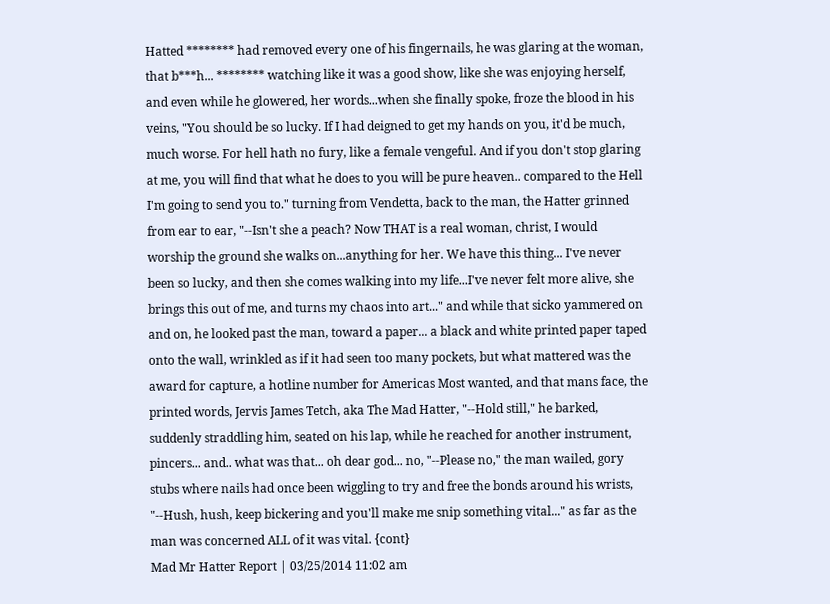Hatted ******** had removed every one of his fingernails, he was glaring at the woman, that b***h... ******** watching like it was a good show, like she was enjoying herself, and even while he glowered, her words...when she finally spoke, froze the blood in his veins, "You should be so lucky. If I had deigned to get my hands on you, it'd be much, much worse. For hell hath no fury, like a female vengeful. And if you don't stop glaring at me, you will find that what he does to you will be pure heaven.. compared to the Hell I'm going to send you to." turning from Vendetta, back to the man, the Hatter grinned from ear to ear, "--Isn't she a peach? Now THAT is a real woman, christ, I would worship the ground she walks on...anything for her. We have this thing... I've never been so lucky, and then she comes walking into my life...I've never felt more alive, she brings this out of me, and turns my chaos into art..." and while that sicko yammered on and on, he looked past the man, toward a paper... a black and white printed paper taped onto the wall, wrinkled as if it had seen too many pockets, but what mattered was the award for capture, a hotline number for Americas Most wanted, and that mans face, the printed words, Jervis James Tetch, aka The Mad Hatter, "--Hold still," he barked, suddenly straddling him, seated on his lap, while he reached for another instrument, pincers... and.. what was that... oh dear god... no, "--Please no," the man wailed, gory stubs where nails had once been wiggling to try and free the bonds around his wrists, "--Hush, hush, keep bickering and you'll make me snip something vital..." as far as the man was concerned ALL of it was vital. {cont}
Mad Mr Hatter Report | 03/25/2014 11:02 am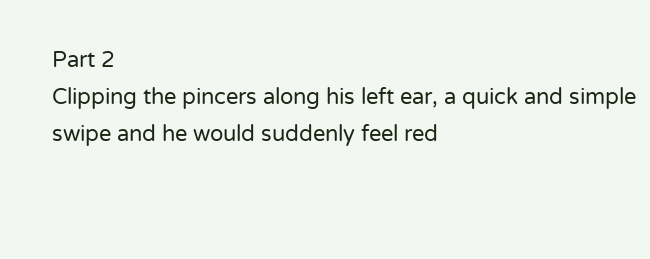Part 2
Clipping the pincers along his left ear, a quick and simple swipe and he would suddenly feel red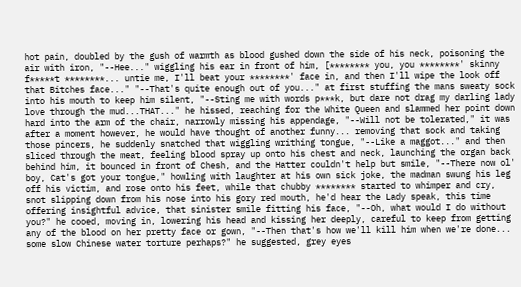hot pain, doubled by the gush of warmth as blood gushed down the side of his neck, poisoning the air with iron, "--Hee..." wiggling his ear in front of him, [******** you, you ********' skinny f*****t ********... untie me, I'll beat your ********' face in, and then I'll wipe the look off that Bitches face..." "--That's quite enough out of you..." at first stuffing the mans sweaty sock into his mouth to keep him silent, "--Sting me with words p***k, but dare not drag my darling lady love through the mud...THAT..." he hissed, reaching for the White Queen and slammed her point down hard into the arm of the chair, narrowly missing his appendage, "--Will not be tolerated," it was after a moment however, he would have thought of another funny... removing that sock and taking those pincers, he suddenly snatched that wiggling writhing tongue, "--Like a maggot..." and then sliced through the meat, feeling blood spray up onto his chest and neck, launching the organ back behind him, it bounced in front of Chesh, and the Hatter couldn't help but smile, "--There now ol' boy, Cat's got your tongue," howling with laughter at his own sick joke, the madman swung his leg off his victim, and rose onto his feet, while that chubby ******** started to whimper and cry, snot slipping down from his nose into his gory red mouth, he'd hear the Lady speak, this time offering insightful advice, that sinister smile fitting his face, "--Oh, what would I do without you?" he cooed, moving in, lowering his head and kissing her deeply, careful to keep from getting any of the blood on her pretty face or gown, "--Then that's how we'll kill him when we're done... some slow Chinese water torture perhaps?" he suggested, grey eyes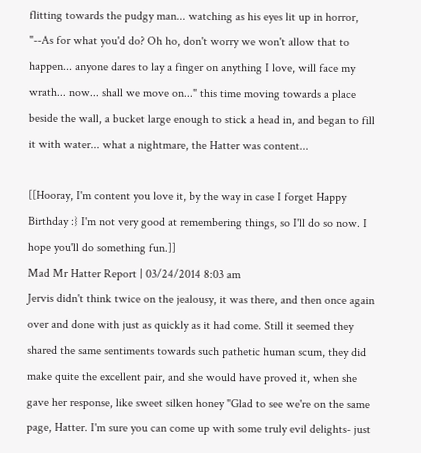flitting towards the pudgy man... watching as his eyes lit up in horror, "--As for what you'd do? Oh ho, don't worry we won't allow that to happen... anyone dares to lay a finger on anything I love, will face my wrath... now... shall we move on..." this time moving towards a place beside the wall, a bucket large enough to stick a head in, and began to fill it with water... what a nightmare, the Hatter was content...

[[Hooray, I'm content you love it, by the way in case I forget Happy Birthday :} I'm not very good at remembering things, so I'll do so now. I hope you'll do something fun.]]
Mad Mr Hatter Report | 03/24/2014 8:03 am
Jervis didn't think twice on the jealousy, it was there, and then once again over and done with just as quickly as it had come. Still it seemed they shared the same sentiments towards such pathetic human scum, they did make quite the excellent pair, and she would have proved it, when she gave her response, like sweet silken honey "Glad to see we're on the same page, Hatter. I'm sure you can come up with some truly evil delights- just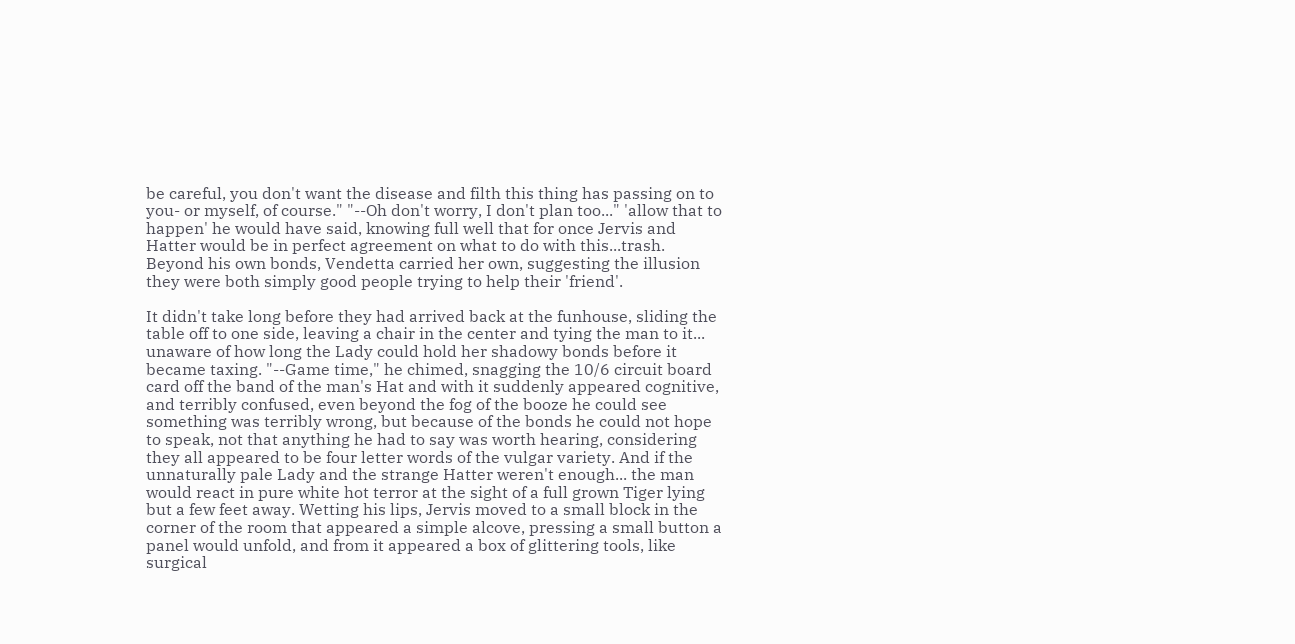be careful, you don't want the disease and filth this thing has passing on to you- or myself, of course." "--Oh don't worry, I don't plan too..." 'allow that to happen' he would have said, knowing full well that for once Jervis and Hatter would be in perfect agreement on what to do with this...trash. Beyond his own bonds, Vendetta carried her own, suggesting the illusion they were both simply good people trying to help their 'friend'.

It didn't take long before they had arrived back at the funhouse, sliding the table off to one side, leaving a chair in the center and tying the man to it... unaware of how long the Lady could hold her shadowy bonds before it became taxing. "--Game time," he chimed, snagging the 10/6 circuit board card off the band of the man's Hat and with it suddenly appeared cognitive, and terribly confused, even beyond the fog of the booze he could see something was terribly wrong, but because of the bonds he could not hope to speak, not that anything he had to say was worth hearing, considering they all appeared to be four letter words of the vulgar variety. And if the unnaturally pale Lady and the strange Hatter weren't enough... the man would react in pure white hot terror at the sight of a full grown Tiger lying but a few feet away. Wetting his lips, Jervis moved to a small block in the corner of the room that appeared a simple alcove, pressing a small button a panel would unfold, and from it appeared a box of glittering tools, like surgical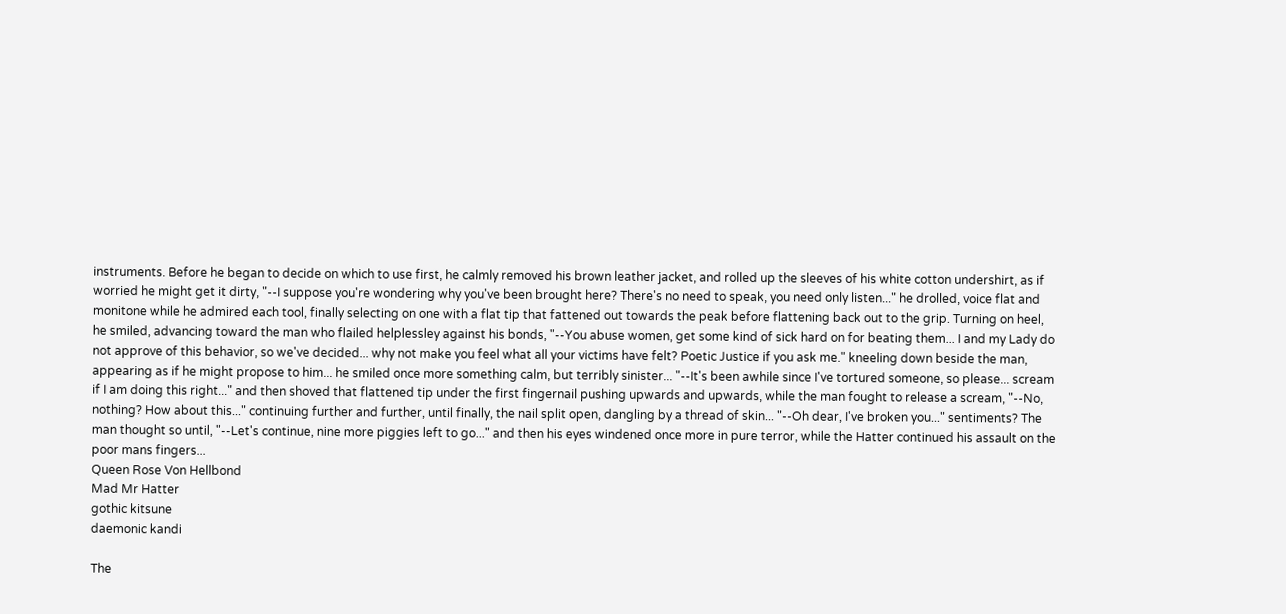instruments. Before he began to decide on which to use first, he calmly removed his brown leather jacket, and rolled up the sleeves of his white cotton undershirt, as if worried he might get it dirty, "--I suppose you're wondering why you've been brought here? There's no need to speak, you need only listen..." he drolled, voice flat and monitone while he admired each tool, finally selecting on one with a flat tip that fattened out towards the peak before flattening back out to the grip. Turning on heel, he smiled, advancing toward the man who flailed helplessley against his bonds, "--You abuse women, get some kind of sick hard on for beating them... I and my Lady do not approve of this behavior, so we've decided... why not make you feel what all your victims have felt? Poetic Justice if you ask me." kneeling down beside the man, appearing as if he might propose to him... he smiled once more something calm, but terribly sinister... "--It's been awhile since I've tortured someone, so please... scream if I am doing this right..." and then shoved that flattened tip under the first fingernail pushing upwards and upwards, while the man fought to release a scream, "--No, nothing? How about this..." continuing further and further, until finally, the nail split open, dangling by a thread of skin... "--Oh dear, I've broken you..." sentiments? The man thought so until, "--Let's continue, nine more piggies left to go..." and then his eyes windened once more in pure terror, while the Hatter continued his assault on the poor mans fingers...
Queen Rose Von Hellbond
Mad Mr Hatter
gothic kitsune
daemonic kandi

The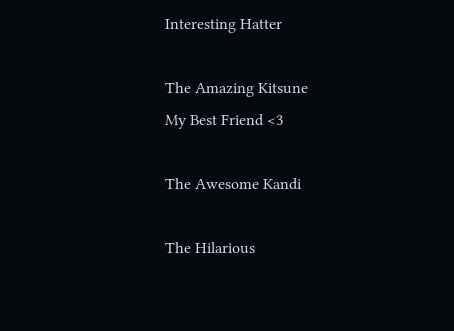Interesting Hatter

The Amazing Kitsune
My Best Friend <3

The Awesome Kandi

The Hilarious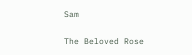Sam

The Beloved Rose